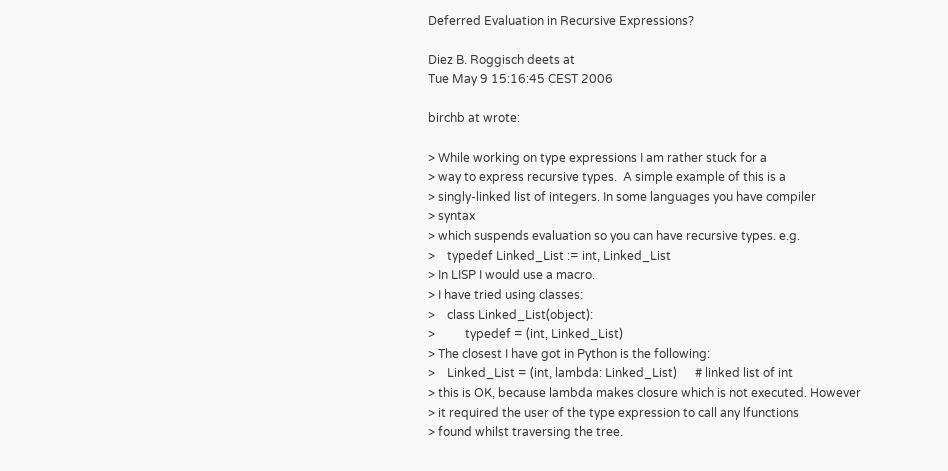Deferred Evaluation in Recursive Expressions?

Diez B. Roggisch deets at
Tue May 9 15:16:45 CEST 2006

birchb at wrote:

> While working on type expressions I am rather stuck for a
> way to express recursive types.  A simple example of this is a
> singly-linked list of integers. In some languages you have compiler
> syntax
> which suspends evaluation so you can have recursive types. e.g.
>    typedef Linked_List := int, Linked_List
> In LISP I would use a macro.
> I have tried using classes:
>    class Linked_List(object):
>          typedef = (int, Linked_List)
> The closest I have got in Python is the following:
>    Linked_List = (int, lambda: Linked_List)      # linked list of int
> this is OK, because lambda makes closure which is not executed. However
> it required the user of the type expression to call any lfunctions
> found whilst traversing the tree.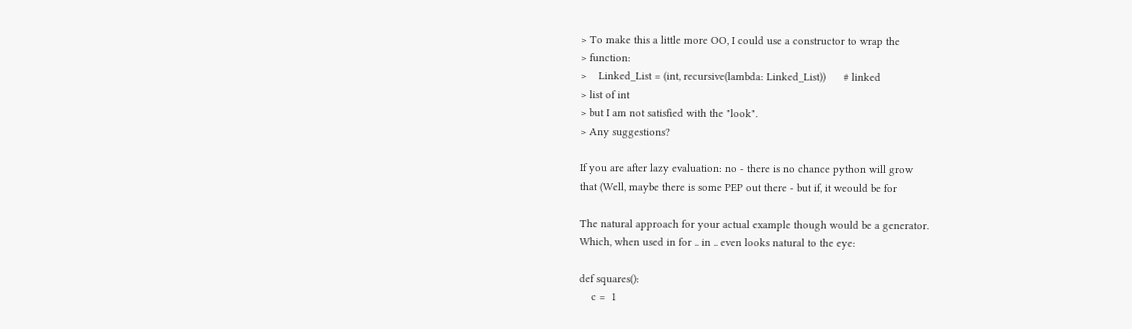> To make this a little more OO, I could use a constructor to wrap the
> function:
>    Linked_List = (int, recursive(lambda: Linked_List))      # linked
> list of int
> but I am not satisfied with the "look".
> Any suggestions?

If you are after lazy evaluation: no - there is no chance python will grow
that (Well, maybe there is some PEP out there - but if, it weould be for

The natural approach for your actual example though would be a generator.
Which, when used in for .. in .. even looks natural to the eye:

def squares():
    c =  1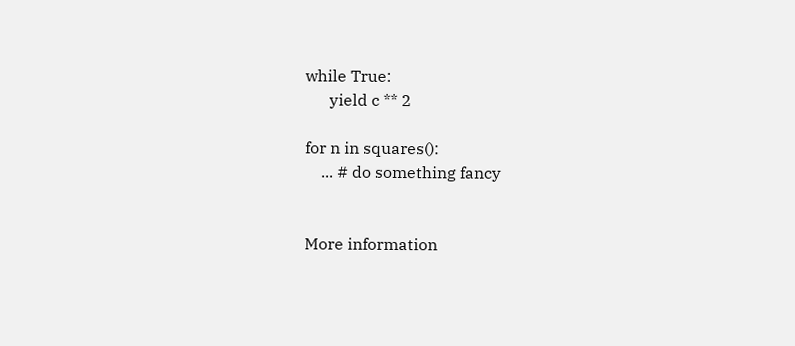while True:
      yield c ** 2

for n in squares():
    ... # do something fancy


More information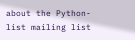about the Python-list mailing list